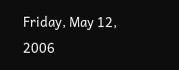Friday, May 12, 2006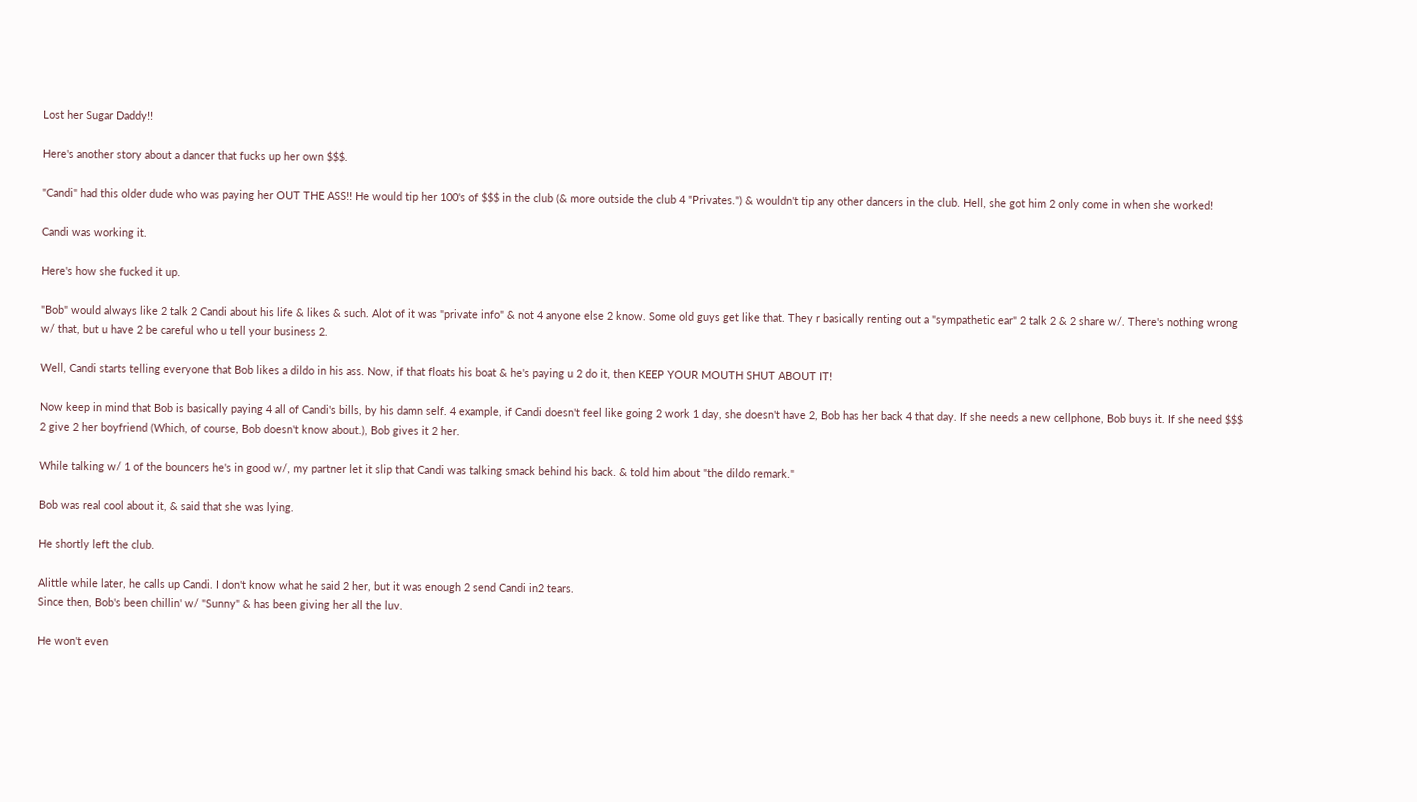Lost her Sugar Daddy!!

Here's another story about a dancer that fucks up her own $$$.

"Candi" had this older dude who was paying her OUT THE ASS!! He would tip her 100's of $$$ in the club (& more outside the club 4 "Privates.") & wouldn't tip any other dancers in the club. Hell, she got him 2 only come in when she worked!

Candi was working it.

Here's how she fucked it up.

"Bob" would always like 2 talk 2 Candi about his life & likes & such. Alot of it was "private info" & not 4 anyone else 2 know. Some old guys get like that. They r basically renting out a "sympathetic ear" 2 talk 2 & 2 share w/. There's nothing wrong w/ that, but u have 2 be careful who u tell your business 2.

Well, Candi starts telling everyone that Bob likes a dildo in his ass. Now, if that floats his boat & he's paying u 2 do it, then KEEP YOUR MOUTH SHUT ABOUT IT!

Now keep in mind that Bob is basically paying 4 all of Candi's bills, by his damn self. 4 example, if Candi doesn't feel like going 2 work 1 day, she doesn't have 2, Bob has her back 4 that day. If she needs a new cellphone, Bob buys it. If she need $$$ 2 give 2 her boyfriend (Which, of course, Bob doesn't know about.), Bob gives it 2 her.

While talking w/ 1 of the bouncers he's in good w/, my partner let it slip that Candi was talking smack behind his back. & told him about "the dildo remark."

Bob was real cool about it, & said that she was lying.

He shortly left the club.

Alittle while later, he calls up Candi. I don't know what he said 2 her, but it was enough 2 send Candi in2 tears.
Since then, Bob's been chillin' w/ "Sunny" & has been giving her all the luv.

He won't even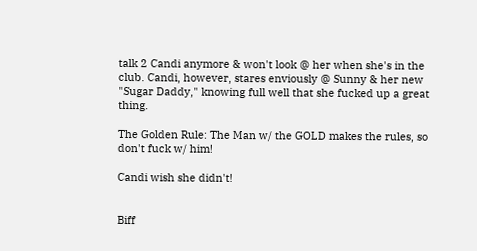talk 2 Candi anymore & won't look @ her when she's in the club. Candi, however, stares enviously @ Sunny & her new "Sugar Daddy," knowing full well that she fucked up a great thing.

The Golden Rule: The Man w/ the GOLD makes the rules, so don't fuck w/ him!

Candi wish she didn't!


Biff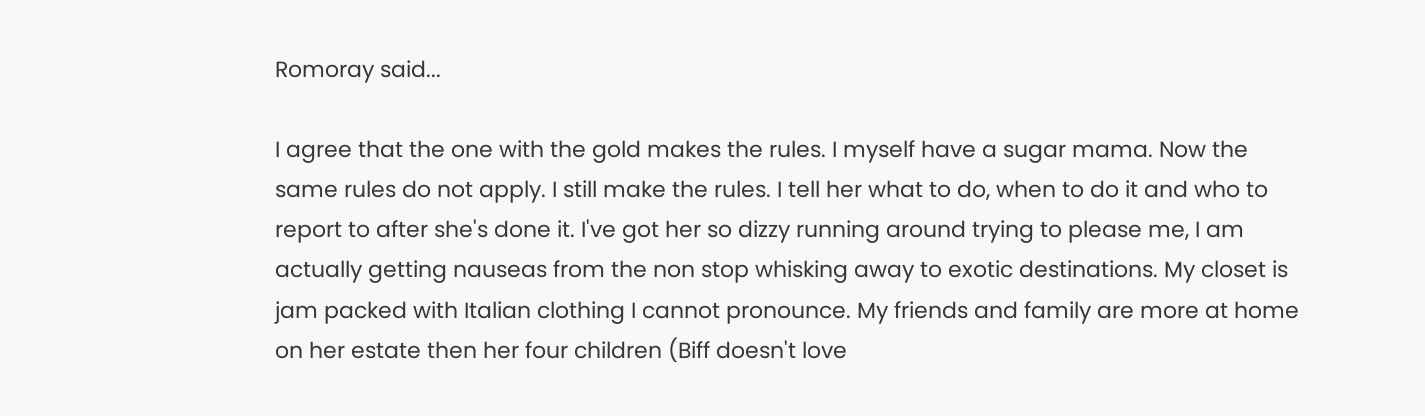Romoray said...

I agree that the one with the gold makes the rules. I myself have a sugar mama. Now the same rules do not apply. I still make the rules. I tell her what to do, when to do it and who to report to after she's done it. I've got her so dizzy running around trying to please me, I am actually getting nauseas from the non stop whisking away to exotic destinations. My closet is jam packed with Italian clothing I cannot pronounce. My friends and family are more at home on her estate then her four children (Biff doesn't love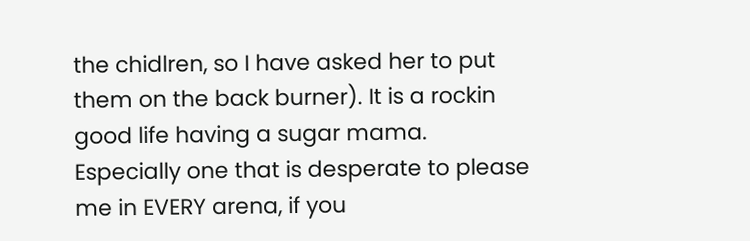the chidlren, so I have asked her to put them on the back burner). It is a rockin good life having a sugar mama. Especially one that is desperate to please me in EVERY arena, if you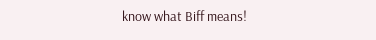know what Biff means!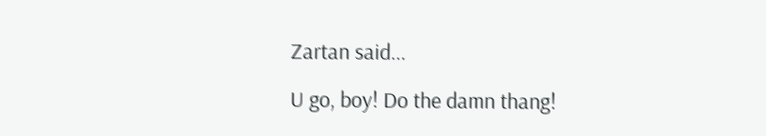Zartan said...

U go, boy! Do the damn thang!